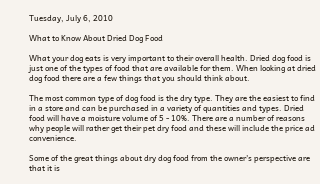Tuesday, July 6, 2010

What to Know About Dried Dog Food

What your dog eats is very important to their overall health. Dried dog food is just one of the types of food that are available for them. When looking at dried dog food there are a few things that you should think about.

The most common type of dog food is the dry type. They are the easiest to find in a store and can be purchased in a variety of quantities and types. Dried food will have a moisture volume of 5 - 10%. There are a number of reasons why people will rather get their pet dry food and these will include the price ad convenience.

Some of the great things about dry dog food from the owner's perspective are that it is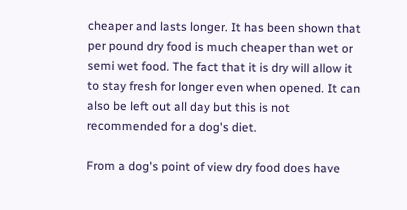cheaper and lasts longer. It has been shown that per pound dry food is much cheaper than wet or semi wet food. The fact that it is dry will allow it to stay fresh for longer even when opened. It can also be left out all day but this is not recommended for a dog's diet.

From a dog's point of view dry food does have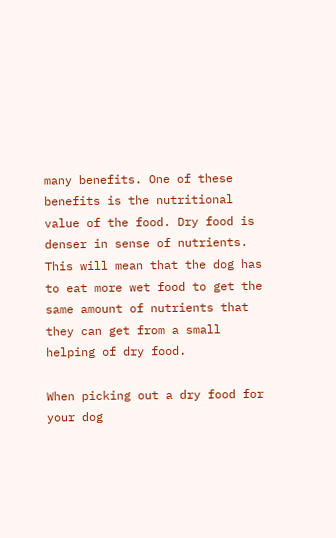many benefits. One of these benefits is the nutritional value of the food. Dry food is denser in sense of nutrients. This will mean that the dog has to eat more wet food to get the same amount of nutrients that they can get from a small helping of dry food.

When picking out a dry food for your dog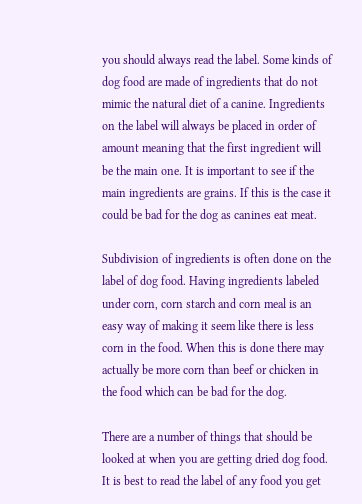you should always read the label. Some kinds of dog food are made of ingredients that do not mimic the natural diet of a canine. Ingredients on the label will always be placed in order of amount meaning that the first ingredient will be the main one. It is important to see if the main ingredients are grains. If this is the case it could be bad for the dog as canines eat meat.

Subdivision of ingredients is often done on the label of dog food. Having ingredients labeled under corn, corn starch and corn meal is an easy way of making it seem like there is less corn in the food. When this is done there may actually be more corn than beef or chicken in the food which can be bad for the dog.

There are a number of things that should be looked at when you are getting dried dog food. It is best to read the label of any food you get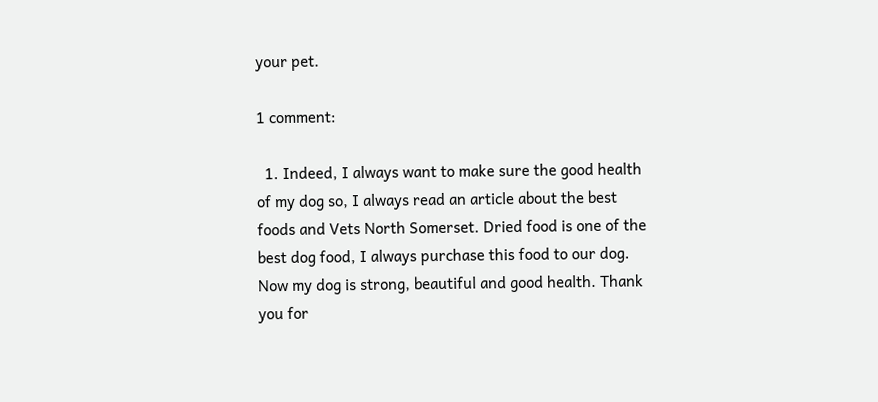your pet.

1 comment:

  1. Indeed, I always want to make sure the good health of my dog so, I always read an article about the best foods and Vets North Somerset. Dried food is one of the best dog food, I always purchase this food to our dog. Now my dog is strong, beautiful and good health. Thank you for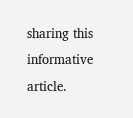sharing this informative article.